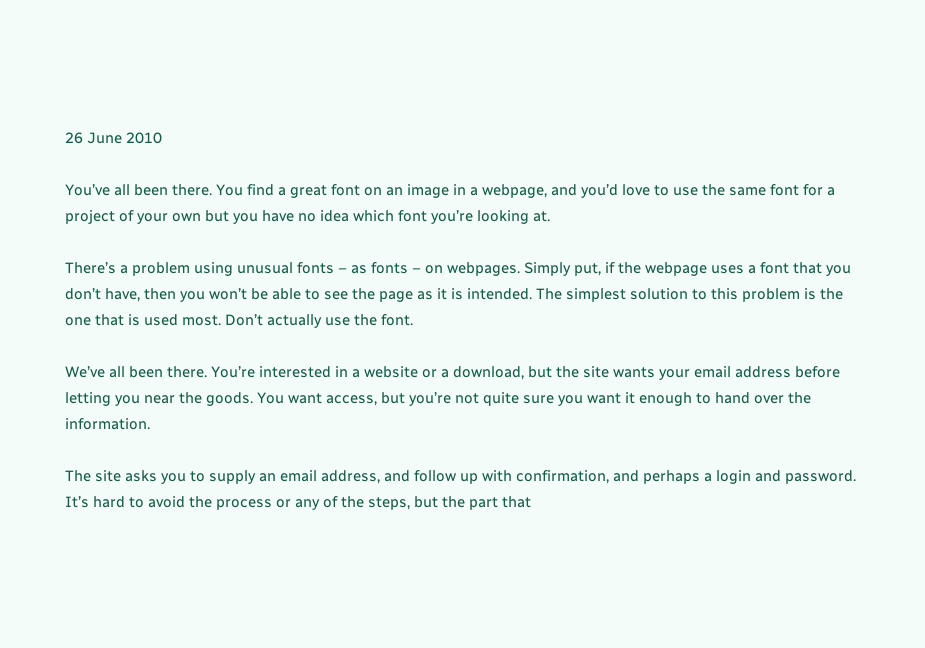26 June 2010

You’ve all been there. You find a great font on an image in a webpage, and you’d love to use the same font for a project of your own but you have no idea which font you’re looking at.

There’s a problem using unusual fonts – as fonts – on webpages. Simply put, if the webpage uses a font that you don’t have, then you won’t be able to see the page as it is intended. The simplest solution to this problem is the one that is used most. Don’t actually use the font.

We’ve all been there. You’re interested in a website or a download, but the site wants your email address before letting you near the goods. You want access, but you’re not quite sure you want it enough to hand over the information.

The site asks you to supply an email address, and follow up with confirmation, and perhaps a login and password. It’s hard to avoid the process or any of the steps, but the part that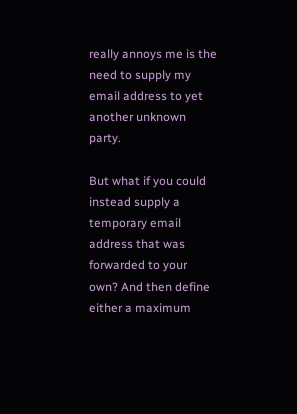really annoys me is the need to supply my email address to yet another unknown party.

But what if you could instead supply a temporary email address that was forwarded to your own? And then define either a maximum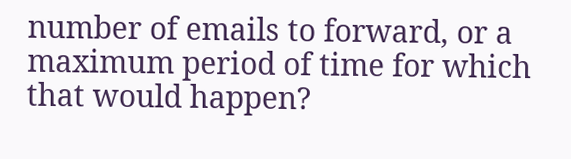number of emails to forward, or a maximum period of time for which that would happen?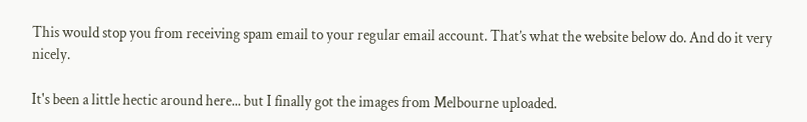This would stop you from receiving spam email to your regular email account. That’s what the website below do. And do it very nicely.

It's been a little hectic around here... but I finally got the images from Melbourne uploaded.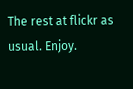The rest at flickr as usual. Enjoy.